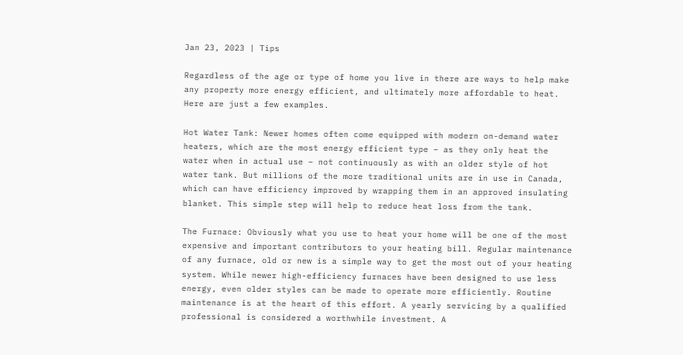Jan 23, 2023 | Tips

Regardless of the age or type of home you live in there are ways to help make any property more energy efficient, and ultimately more affordable to heat. Here are just a few examples.

Hot Water Tank: Newer homes often come equipped with modern on-demand water heaters, which are the most energy efficient type – as they only heat the water when in actual use – not continuously as with an older style of hot water tank. But millions of the more traditional units are in use in Canada, which can have efficiency improved by wrapping them in an approved insulating blanket. This simple step will help to reduce heat loss from the tank.

The Furnace: Obviously what you use to heat your home will be one of the most expensive and important contributors to your heating bill. Regular maintenance of any furnace, old or new is a simple way to get the most out of your heating system. While newer high-efficiency furnaces have been designed to use less energy, even older styles can be made to operate more efficiently. Routine maintenance is at the heart of this effort. A yearly servicing by a qualified professional is considered a worthwhile investment. A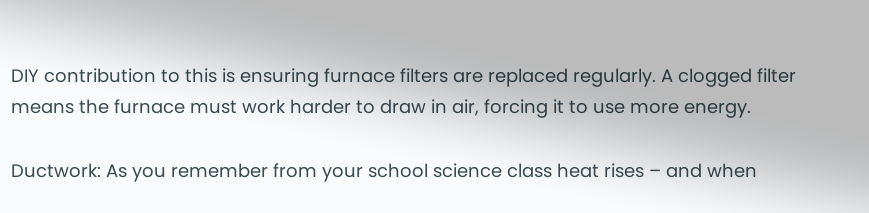DIY contribution to this is ensuring furnace filters are replaced regularly. A clogged filter means the furnace must work harder to draw in air, forcing it to use more energy.

Ductwork: As you remember from your school science class heat rises – and when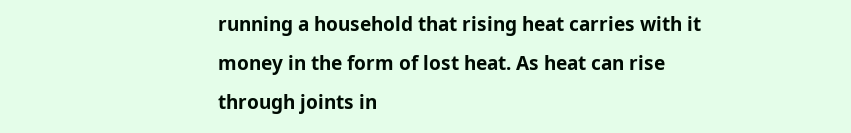running a household that rising heat carries with it money in the form of lost heat. As heat can rise through joints in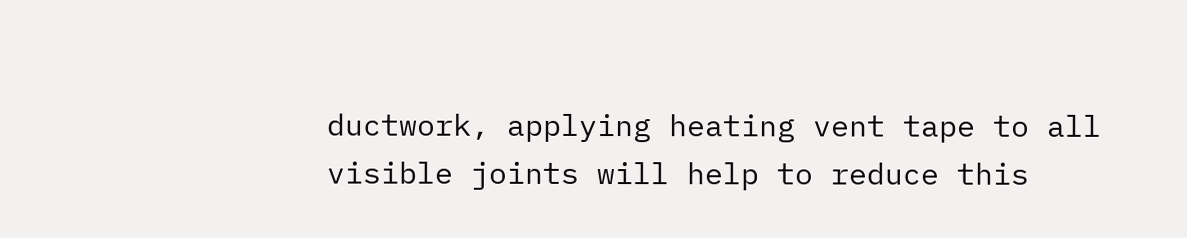ductwork, applying heating vent tape to all visible joints will help to reduce this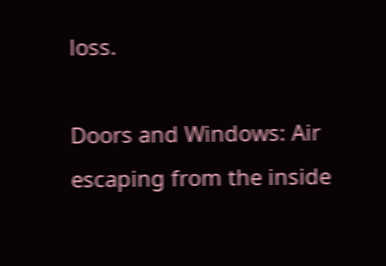loss.

Doors and Windows: Air escaping from the inside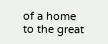of a home to the great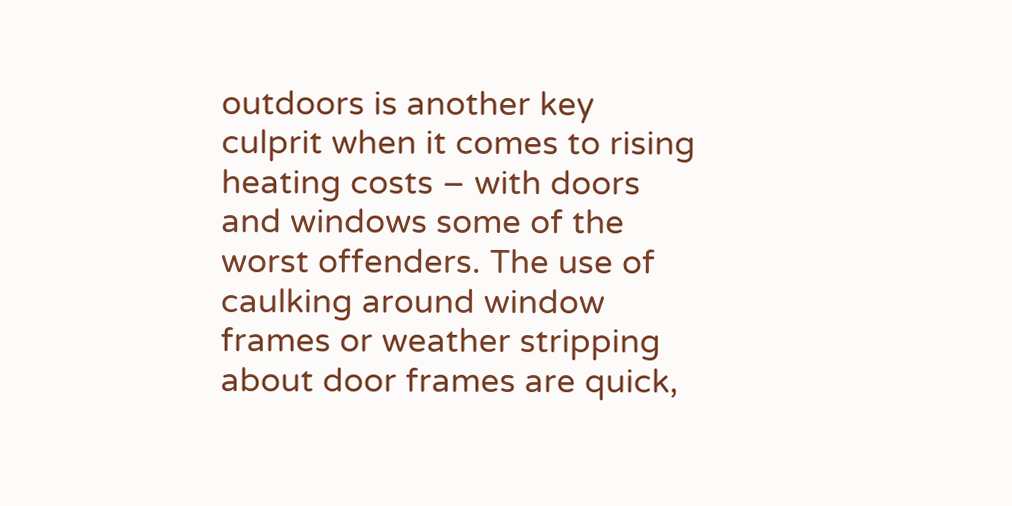outdoors is another key culprit when it comes to rising heating costs – with doors and windows some of the worst offenders. The use of caulking around window frames or weather stripping about door frames are quick,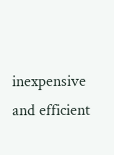inexpensive and efficient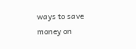ways to save money on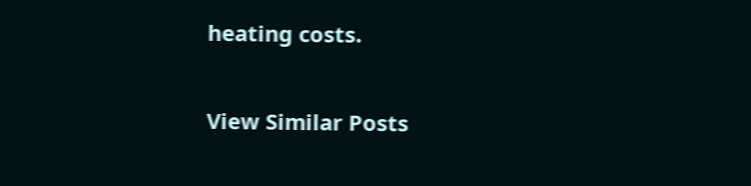heating costs.

View Similar Posts